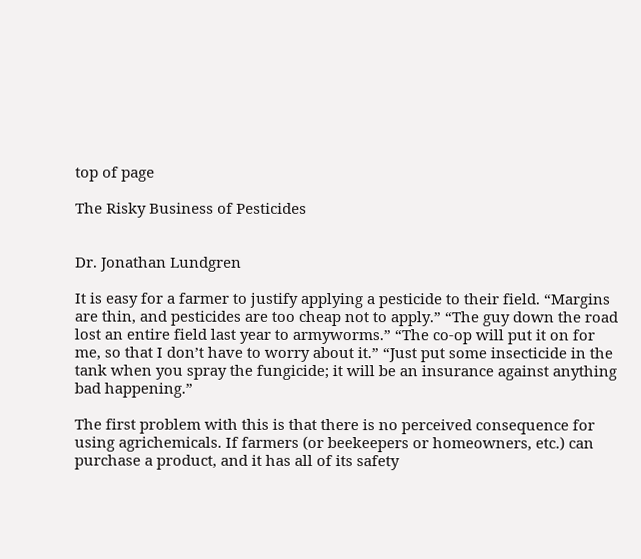top of page

The Risky Business of Pesticides


Dr. Jonathan Lundgren

It is easy for a farmer to justify applying a pesticide to their field. “Margins are thin, and pesticides are too cheap not to apply.” “The guy down the road lost an entire field last year to armyworms.” “The co-op will put it on for me, so that I don’t have to worry about it.” “Just put some insecticide in the tank when you spray the fungicide; it will be an insurance against anything bad happening.”

The first problem with this is that there is no perceived consequence for using agrichemicals. If farmers (or beekeepers or homeowners, etc.) can purchase a product, and it has all of its safety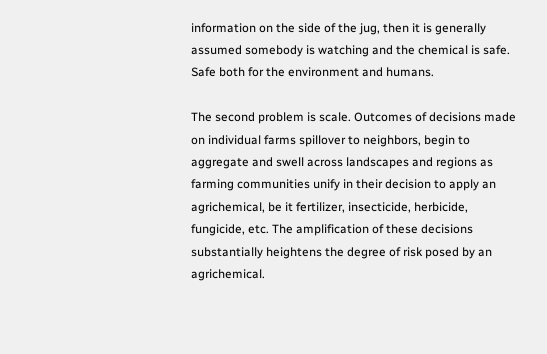information on the side of the jug, then it is generally assumed somebody is watching and the chemical is safe. Safe both for the environment and humans.

The second problem is scale. Outcomes of decisions made on individual farms spillover to neighbors, begin to aggregate and swell across landscapes and regions as farming communities unify in their decision to apply an agrichemical, be it fertilizer, insecticide, herbicide, fungicide, etc. The amplification of these decisions substantially heightens the degree of risk posed by an agrichemical.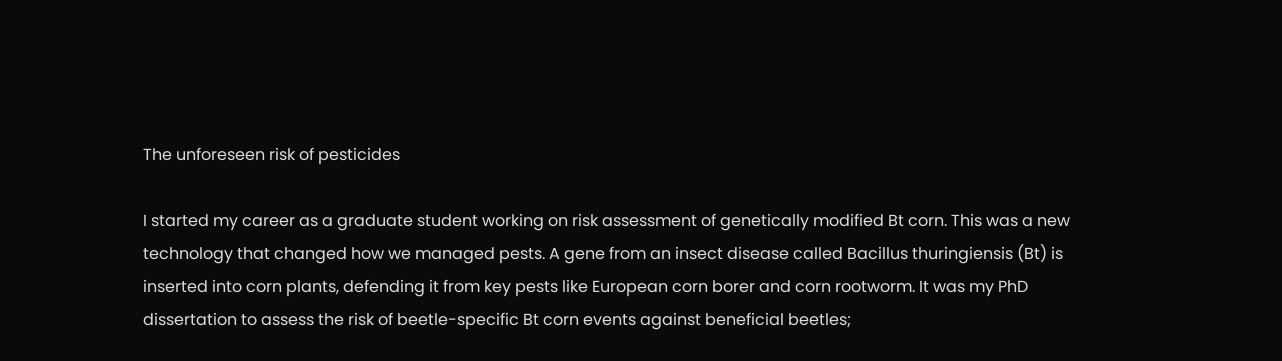The unforeseen risk of pesticides

I started my career as a graduate student working on risk assessment of genetically modified Bt corn. This was a new technology that changed how we managed pests. A gene from an insect disease called Bacillus thuringiensis (Bt) is inserted into corn plants, defending it from key pests like European corn borer and corn rootworm. It was my PhD dissertation to assess the risk of beetle-specific Bt corn events against beneficial beetles;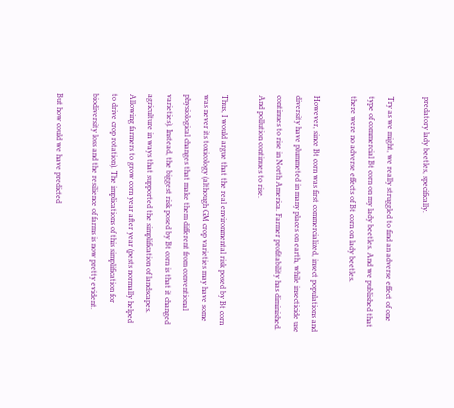predatory lady beetles, specifically.

Try as we might, we really struggled to find an adverse effect of one type of commercial Bt corn on my lady beetles. And we published that there were no adverse effects of Bt corn on lady beetles.

However, since Bt corn was first commercialized, insect populations and diversity have plummeted in many places on earth, while insecticide use continues to rise in North America. Farmer profitability has diminished. And pollution continues to rise.

Thus, I would argue that the real environmental risk posed by Bt corn was never its toxicology (although GM crop varieties may have some physiological changes that make them different from conventional varieties). Instead, the biggest risk posed by Bt corn is that it changed agriculture in ways that supported the simplification of landscapes. Allowing farmers to grow corn year after year (pests normally helped to drive crop rotation). The implications of this simplification for biodiversity loss and the resilience of farms is now pretty evident.

But how could we have predicted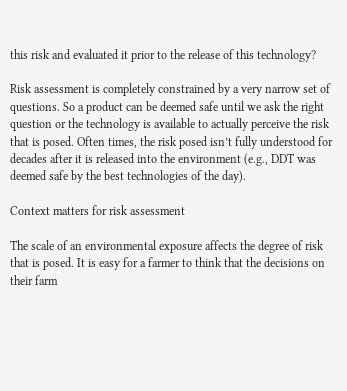this risk and evaluated it prior to the release of this technology?

Risk assessment is completely constrained by a very narrow set of questions. So a product can be deemed safe until we ask the right question or the technology is available to actually perceive the risk that is posed. Often times, the risk posed isn’t fully understood for decades after it is released into the environment (e.g., DDT was deemed safe by the best technologies of the day).

Context matters for risk assessment

The scale of an environmental exposure affects the degree of risk that is posed. It is easy for a farmer to think that the decisions on their farm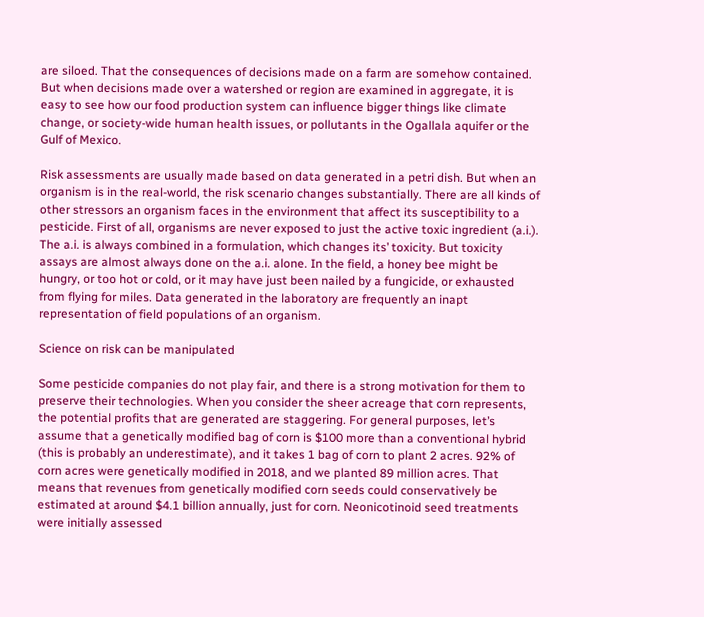are siloed. That the consequences of decisions made on a farm are somehow contained. But when decisions made over a watershed or region are examined in aggregate, it is easy to see how our food production system can influence bigger things like climate change, or society-wide human health issues, or pollutants in the Ogallala aquifer or the Gulf of Mexico.

Risk assessments are usually made based on data generated in a petri dish. But when an organism is in the real-world, the risk scenario changes substantially. There are all kinds of other stressors an organism faces in the environment that affect its susceptibility to a pesticide. First of all, organisms are never exposed to just the active toxic ingredient (a.i.). The a.i. is always combined in a formulation, which changes its’ toxicity. But toxicity assays are almost always done on the a.i. alone. In the field, a honey bee might be hungry, or too hot or cold, or it may have just been nailed by a fungicide, or exhausted from flying for miles. Data generated in the laboratory are frequently an inapt representation of field populations of an organism.

Science on risk can be manipulated

Some pesticide companies do not play fair, and there is a strong motivation for them to preserve their technologies. When you consider the sheer acreage that corn represents, the potential profits that are generated are staggering. For general purposes, let’s assume that a genetically modified bag of corn is $100 more than a conventional hybrid (this is probably an underestimate), and it takes 1 bag of corn to plant 2 acres. 92% of corn acres were genetically modified in 2018, and we planted 89 million acres. That means that revenues from genetically modified corn seeds could conservatively be estimated at around $4.1 billion annually, just for corn. Neonicotinoid seed treatments were initially assessed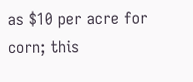as $10 per acre for corn; this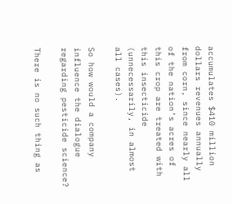accumulates $410 million dollars revenues annually from corn, since nearly all of the nation’s acres of this crop are treated with this insecticide (unnecessarily, in almost all cases).

So how would a company influence the dialogue regarding pesticide science?

There is no such thing as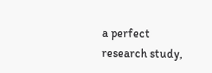a perfect research study,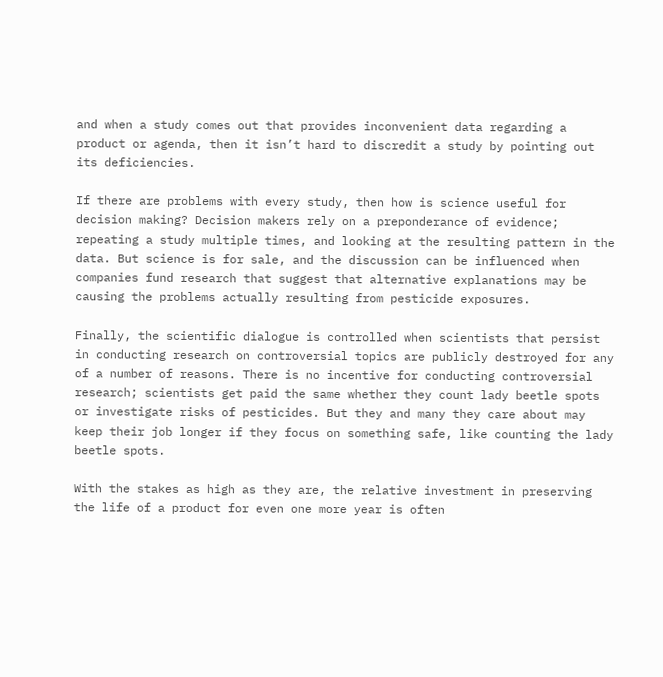and when a study comes out that provides inconvenient data regarding a product or agenda, then it isn’t hard to discredit a study by pointing out its deficiencies.

If there are problems with every study, then how is science useful for decision making? Decision makers rely on a preponderance of evidence; repeating a study multiple times, and looking at the resulting pattern in the data. But science is for sale, and the discussion can be influenced when companies fund research that suggest that alternative explanations may be causing the problems actually resulting from pesticide exposures.

Finally, the scientific dialogue is controlled when scientists that persist in conducting research on controversial topics are publicly destroyed for any of a number of reasons. There is no incentive for conducting controversial research; scientists get paid the same whether they count lady beetle spots or investigate risks of pesticides. But they and many they care about may keep their job longer if they focus on something safe, like counting the lady beetle spots.

With the stakes as high as they are, the relative investment in preserving the life of a product for even one more year is often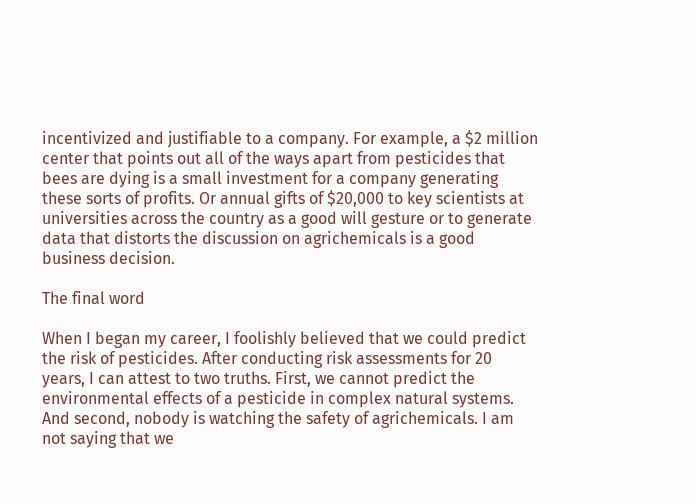incentivized and justifiable to a company. For example, a $2 million center that points out all of the ways apart from pesticides that bees are dying is a small investment for a company generating these sorts of profits. Or annual gifts of $20,000 to key scientists at universities across the country as a good will gesture or to generate data that distorts the discussion on agrichemicals is a good business decision.

The final word

When I began my career, I foolishly believed that we could predict the risk of pesticides. After conducting risk assessments for 20 years, I can attest to two truths. First, we cannot predict the environmental effects of a pesticide in complex natural systems. And second, nobody is watching the safety of agrichemicals. I am not saying that we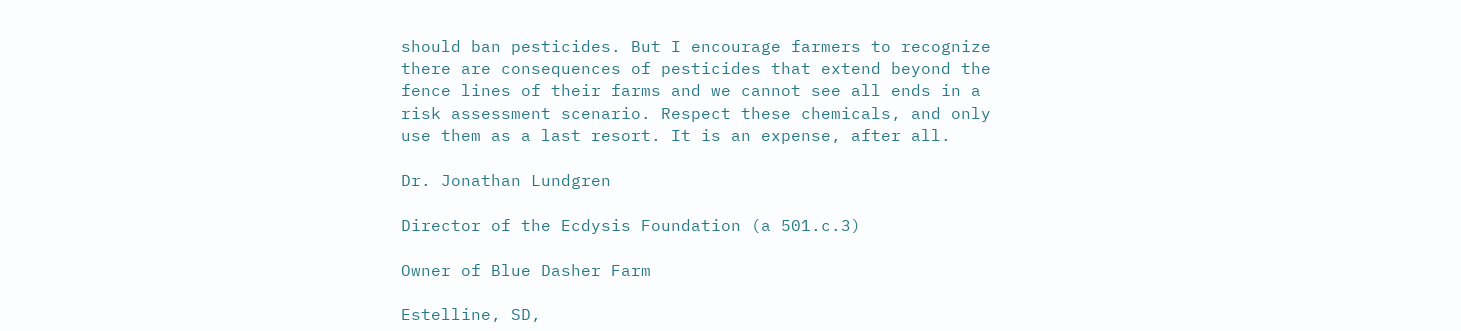should ban pesticides. But I encourage farmers to recognize there are consequences of pesticides that extend beyond the fence lines of their farms and we cannot see all ends in a risk assessment scenario. Respect these chemicals, and only use them as a last resort. It is an expense, after all.

Dr. Jonathan Lundgren

Director of the Ecdysis Foundation (a 501.c.3)

Owner of Blue Dasher Farm

Estelline, SD,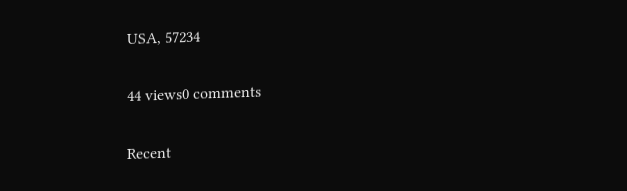USA, 57234

44 views0 comments

Recent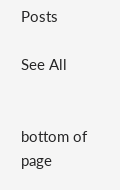Posts

See All


bottom of page